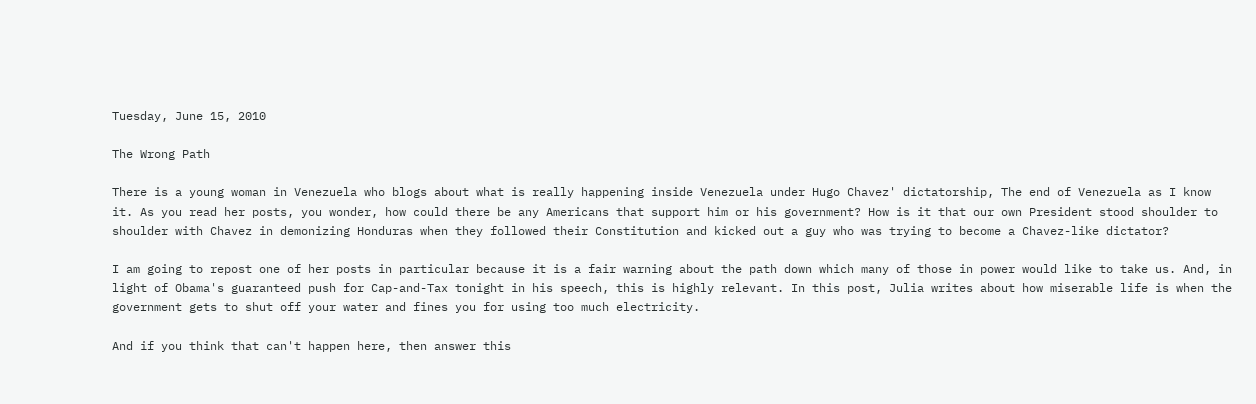Tuesday, June 15, 2010

The Wrong Path

There is a young woman in Venezuela who blogs about what is really happening inside Venezuela under Hugo Chavez' dictatorship, The end of Venezuela as I know it. As you read her posts, you wonder, how could there be any Americans that support him or his government? How is it that our own President stood shoulder to shoulder with Chavez in demonizing Honduras when they followed their Constitution and kicked out a guy who was trying to become a Chavez-like dictator?

I am going to repost one of her posts in particular because it is a fair warning about the path down which many of those in power would like to take us. And, in light of Obama's guaranteed push for Cap-and-Tax tonight in his speech, this is highly relevant. In this post, Julia writes about how miserable life is when the government gets to shut off your water and fines you for using too much electricity.

And if you think that can't happen here, then answer this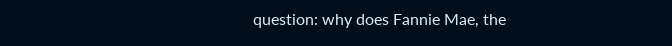question: why does Fannie Mae, the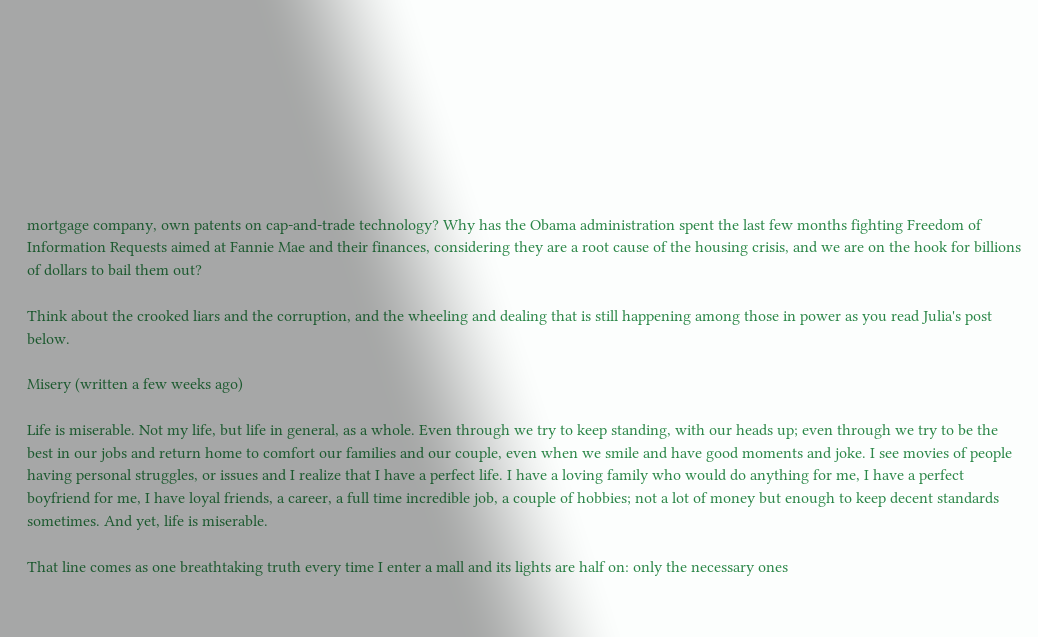mortgage company, own patents on cap-and-trade technology? Why has the Obama administration spent the last few months fighting Freedom of Information Requests aimed at Fannie Mae and their finances, considering they are a root cause of the housing crisis, and we are on the hook for billions of dollars to bail them out?

Think about the crooked liars and the corruption, and the wheeling and dealing that is still happening among those in power as you read Julia's post below.

Misery (written a few weeks ago)

Life is miserable. Not my life, but life in general, as a whole. Even through we try to keep standing, with our heads up; even through we try to be the best in our jobs and return home to comfort our families and our couple, even when we smile and have good moments and joke. I see movies of people having personal struggles, or issues and I realize that I have a perfect life. I have a loving family who would do anything for me, I have a perfect boyfriend for me, I have loyal friends, a career, a full time incredible job, a couple of hobbies; not a lot of money but enough to keep decent standards sometimes. And yet, life is miserable.

That line comes as one breathtaking truth every time I enter a mall and its lights are half on: only the necessary ones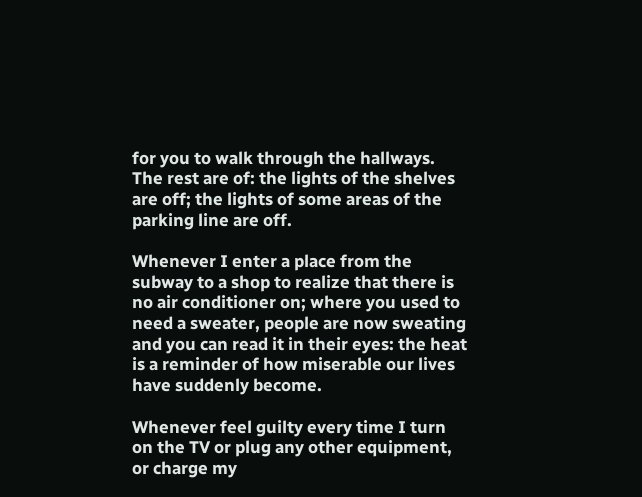for you to walk through the hallways. The rest are of: the lights of the shelves are off; the lights of some areas of the parking line are off.

Whenever I enter a place from the subway to a shop to realize that there is no air conditioner on; where you used to need a sweater, people are now sweating and you can read it in their eyes: the heat is a reminder of how miserable our lives have suddenly become.

Whenever feel guilty every time I turn on the TV or plug any other equipment, or charge my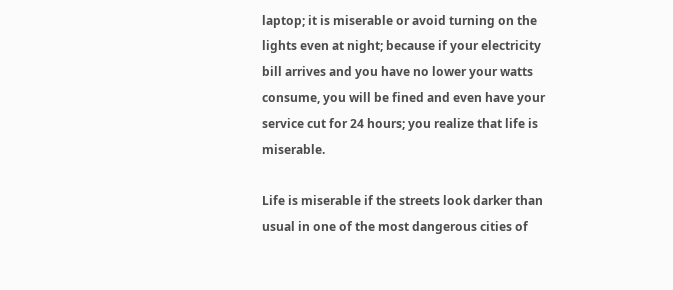laptop; it is miserable or avoid turning on the lights even at night; because if your electricity bill arrives and you have no lower your watts consume, you will be fined and even have your service cut for 24 hours; you realize that life is miserable.

Life is miserable if the streets look darker than usual in one of the most dangerous cities of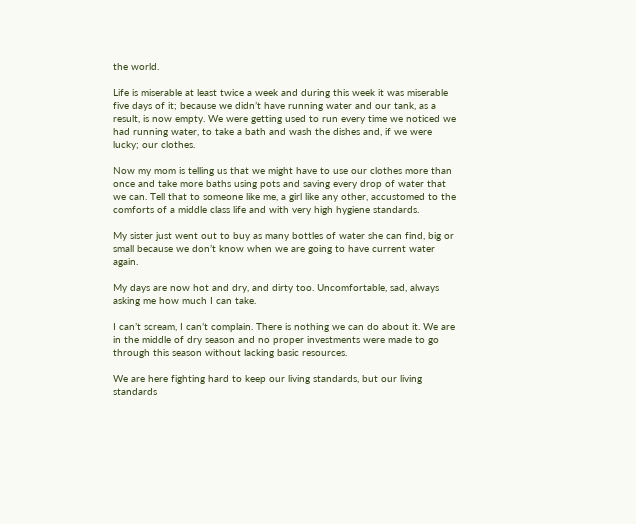the world.

Life is miserable at least twice a week and during this week it was miserable five days of it; because we didn’t have running water and our tank, as a result, is now empty. We were getting used to run every time we noticed we had running water, to take a bath and wash the dishes and, if we were lucky; our clothes.

Now my mom is telling us that we might have to use our clothes more than once and take more baths using pots and saving every drop of water that we can. Tell that to someone like me, a girl like any other, accustomed to the comforts of a middle class life and with very high hygiene standards.

My sister just went out to buy as many bottles of water she can find, big or small because we don’t know when we are going to have current water again.

My days are now hot and dry, and dirty too. Uncomfortable, sad, always asking me how much I can take.

I can’t scream, I can’t complain. There is nothing we can do about it. We are in the middle of dry season and no proper investments were made to go through this season without lacking basic resources.

We are here fighting hard to keep our living standards, but our living standards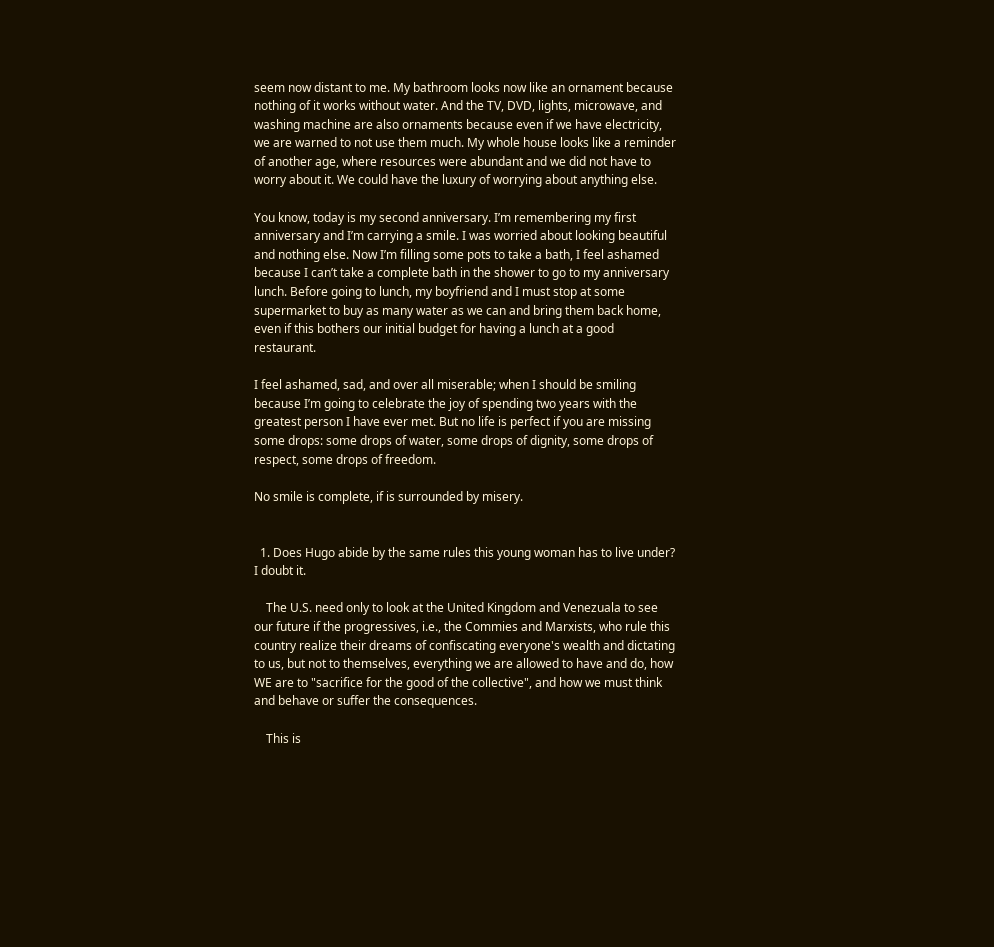seem now distant to me. My bathroom looks now like an ornament because nothing of it works without water. And the TV, DVD, lights, microwave, and washing machine are also ornaments because even if we have electricity, we are warned to not use them much. My whole house looks like a reminder of another age, where resources were abundant and we did not have to worry about it. We could have the luxury of worrying about anything else.

You know, today is my second anniversary. I’m remembering my first anniversary and I’m carrying a smile. I was worried about looking beautiful and nothing else. Now I’m filling some pots to take a bath, I feel ashamed because I can’t take a complete bath in the shower to go to my anniversary lunch. Before going to lunch, my boyfriend and I must stop at some supermarket to buy as many water as we can and bring them back home, even if this bothers our initial budget for having a lunch at a good restaurant.

I feel ashamed, sad, and over all miserable; when I should be smiling because I’m going to celebrate the joy of spending two years with the greatest person I have ever met. But no life is perfect if you are missing some drops: some drops of water, some drops of dignity, some drops of respect, some drops of freedom.

No smile is complete, if is surrounded by misery.


  1. Does Hugo abide by the same rules this young woman has to live under? I doubt it.

    The U.S. need only to look at the United Kingdom and Venezuala to see our future if the progressives, i.e., the Commies and Marxists, who rule this country realize their dreams of confiscating everyone's wealth and dictating to us, but not to themselves, everything we are allowed to have and do, how WE are to "sacrifice for the good of the collective", and how we must think and behave or suffer the consequences.

    This is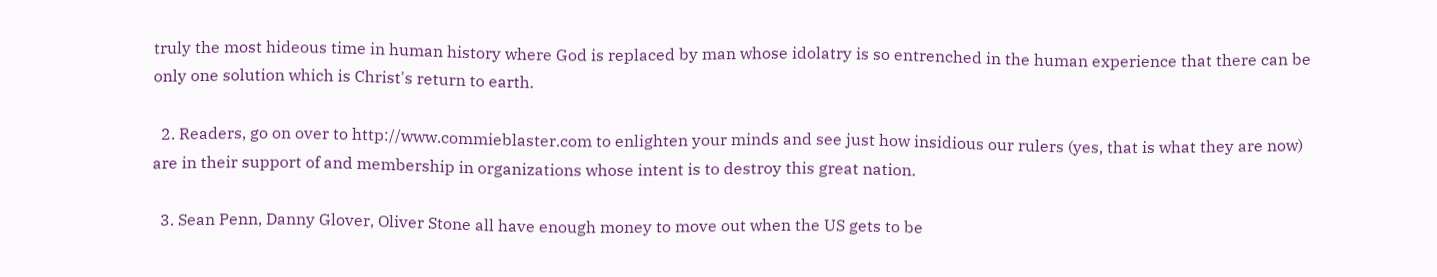truly the most hideous time in human history where God is replaced by man whose idolatry is so entrenched in the human experience that there can be only one solution which is Christ's return to earth.

  2. Readers, go on over to http://www.commieblaster.com to enlighten your minds and see just how insidious our rulers (yes, that is what they are now) are in their support of and membership in organizations whose intent is to destroy this great nation.

  3. Sean Penn, Danny Glover, Oliver Stone all have enough money to move out when the US gets to be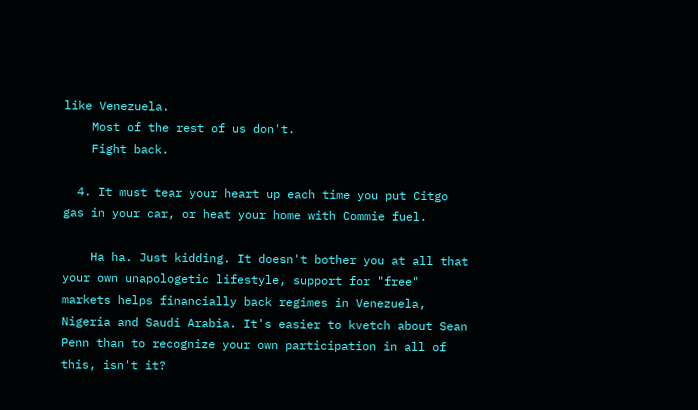like Venezuela.
    Most of the rest of us don't.
    Fight back.

  4. It must tear your heart up each time you put Citgo gas in your car, or heat your home with Commie fuel.

    Ha ha. Just kidding. It doesn't bother you at all that your own unapologetic lifestyle, support for "free" markets helps financially back regimes in Venezuela, Nigeria and Saudi Arabia. It's easier to kvetch about Sean Penn than to recognize your own participation in all of this, isn't it?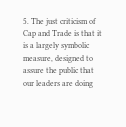5. The just criticism of Cap and Trade is that it is a largely symbolic measure, designed to assure the public that our leaders are doing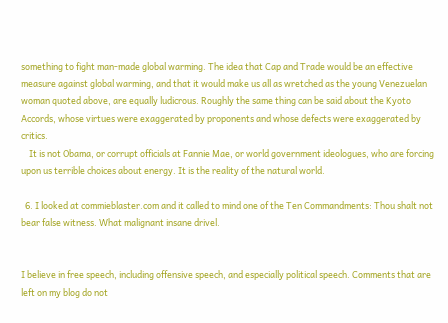something to fight man-made global warming. The idea that Cap and Trade would be an effective measure against global warming, and that it would make us all as wretched as the young Venezuelan woman quoted above, are equally ludicrous. Roughly the same thing can be said about the Kyoto Accords, whose virtues were exaggerated by proponents and whose defects were exaggerated by critics.
    It is not Obama, or corrupt officials at Fannie Mae, or world government ideologues, who are forcing upon us terrible choices about energy. It is the reality of the natural world.

  6. I looked at commieblaster.com and it called to mind one of the Ten Commandments: Thou shalt not bear false witness. What malignant insane drivel.


I believe in free speech, including offensive speech, and especially political speech. Comments that are left on my blog do not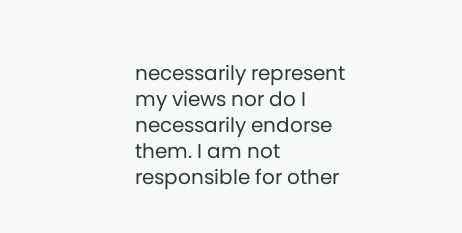necessarily represent my views nor do I necessarily endorse them. I am not responsible for other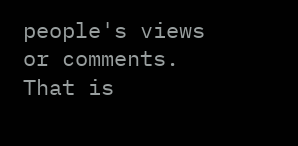people's views or comments. That is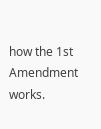how the 1st Amendment works.